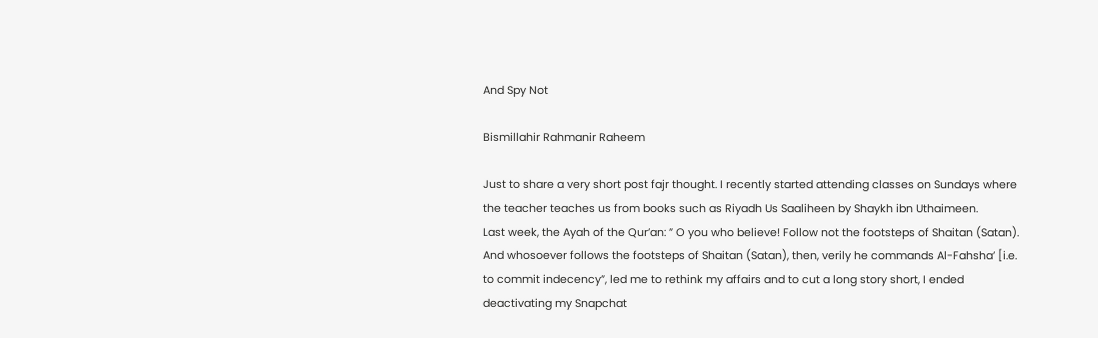And Spy Not

Bismillahir Rahmanir Raheem

Just to share a very short post fajr thought. I recently started attending classes on Sundays where the teacher teaches us from books such as Riyadh Us Saaliheen by Shaykh ibn Uthaimeen.
Last week, the Ayah of the Qur’an: ” O you who believe! Follow not the footsteps of Shaitan (Satan). And whosoever follows the footsteps of Shaitan (Satan), then, verily he commands Al-Fahsha’ [i.e. to commit indecency”, led me to rethink my affairs and to cut a long story short, I ended deactivating my Snapchat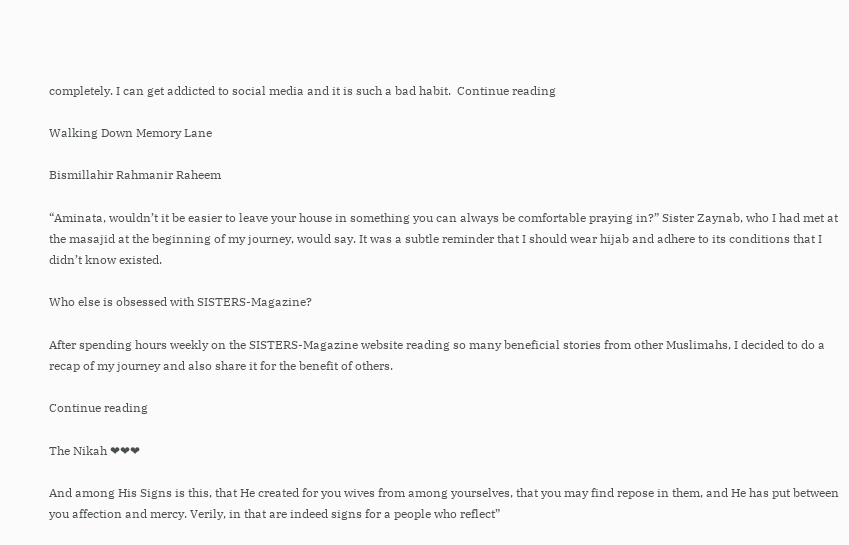completely. I can get addicted to social media and it is such a bad habit.  Continue reading

Walking Down Memory Lane

Bismillahir Rahmanir Raheem

“Aminata, wouldn’t it be easier to leave your house in something you can always be comfortable praying in?” Sister Zaynab, who I had met at the masajid at the beginning of my journey, would say. It was a subtle reminder that I should wear hijab and adhere to its conditions that I didn’t know existed.

Who else is obsessed with SISTERS-Magazine?

After spending hours weekly on the SISTERS-Magazine website reading so many beneficial stories from other Muslimahs, I decided to do a recap of my journey and also share it for the benefit of others.

Continue reading

The Nikah ❤❤❤

And among His Signs is this, that He created for you wives from among yourselves, that you may find repose in them, and He has put between you affection and mercy. Verily, in that are indeed signs for a people who reflect”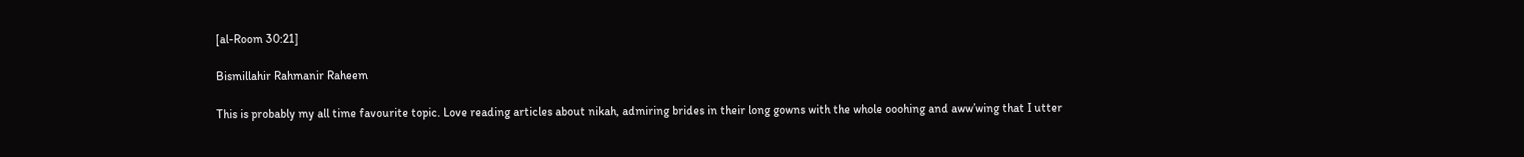[al-Room 30:21]

Bismillahir Rahmanir Raheem

This is probably my all time favourite topic. Love reading articles about nikah, admiring brides in their long gowns with the whole ooohing and aww’wing that I utter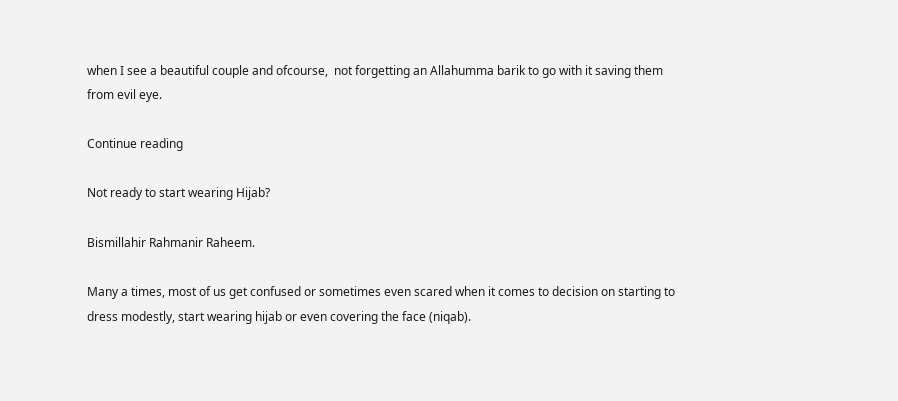when I see a beautiful couple and ofcourse,  not forgetting an Allahumma barik to go with it saving them from evil eye.

Continue reading

Not ready to start wearing Hijab?

Bismillahir Rahmanir Raheem.

Many a times, most of us get confused or sometimes even scared when it comes to decision on starting to dress modestly, start wearing hijab or even covering the face (niqab).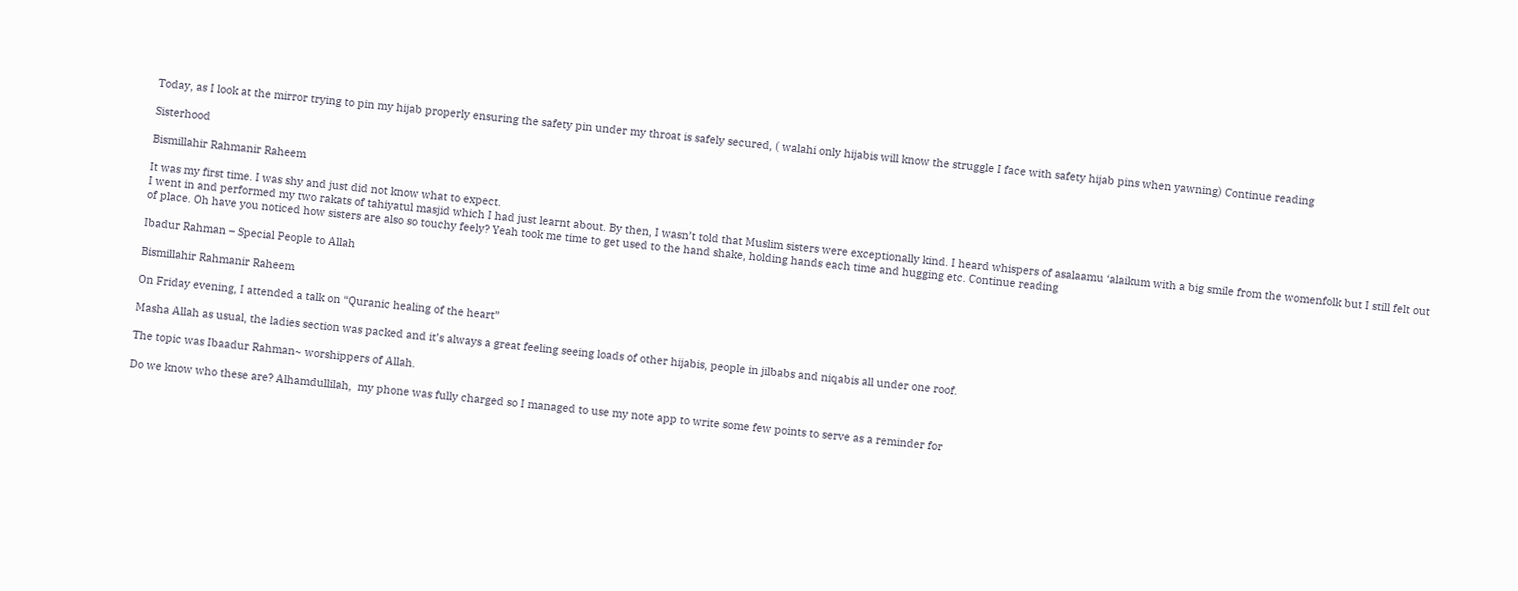Today, as I look at the mirror trying to pin my hijab properly ensuring the safety pin under my throat is safely secured, ( walahi only hijabis will know the struggle I face with safety hijab pins when yawning) Continue reading

Sisterhood

Bismillahir Rahmanir Raheem

It was my first time. I was shy and just did not know what to expect.
I went in and performed my two rakats of tahiyatul masjid which I had just learnt about. By then, I wasn’t told that Muslim sisters were exceptionally kind. I heard whispers of asalaamu ‘alaikum with a big smile from the womenfolk but I still felt out of place. Oh have you noticed how sisters are also so touchy feely? Yeah took me time to get used to the hand shake, holding hands each time and hugging etc. Continue reading

Ibadur Rahman – Special People to Allah

Bismillahir Rahmanir Raheem

On Friday evening, I attended a talk on “Quranic healing of the heart”

Masha Allah as usual, the ladies section was packed and it’s always a great feeling seeing loads of other hijabis, people in jilbabs and niqabis all under one roof.

The topic was Ibaadur Rahman~ worshippers of Allah.

Do we know who these are? Alhamdullilah,  my phone was fully charged so I managed to use my note app to write some few points to serve as a reminder for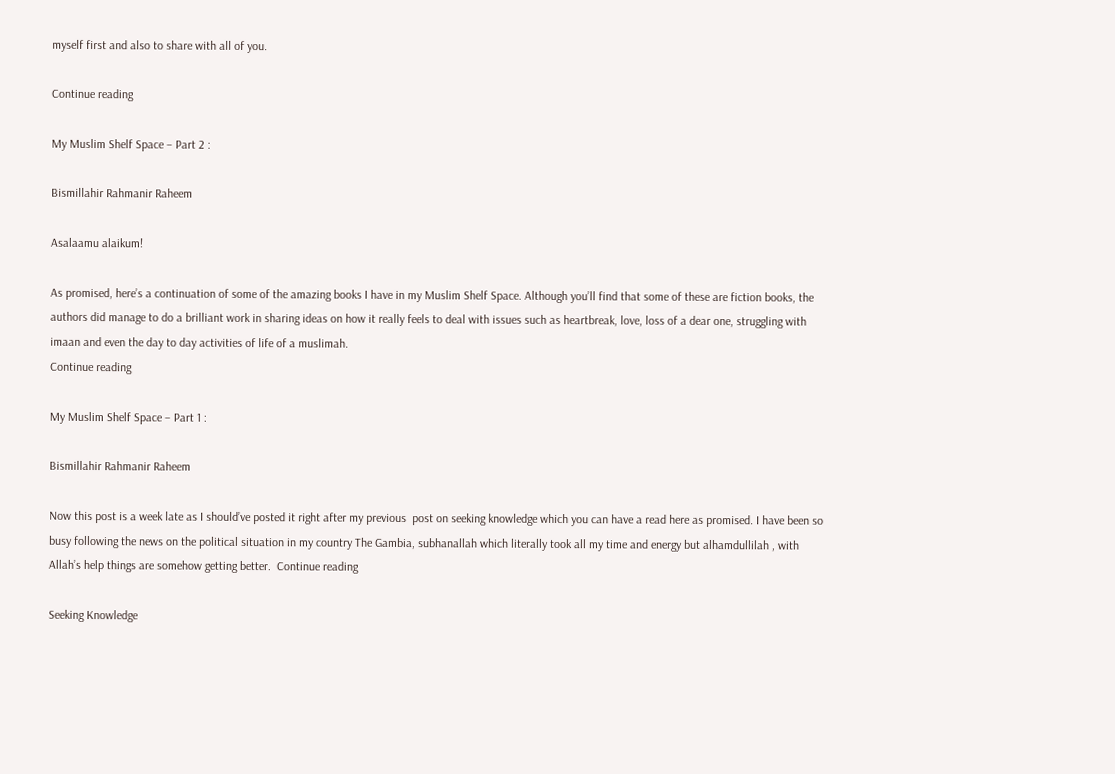myself first and also to share with all of you.

Continue reading

My Muslim Shelf Space – Part 2 :

Bismillahir Rahmanir Raheem

Asalaamu alaikum!

As promised, here’s a continuation of some of the amazing books I have in my Muslim Shelf Space. Although you’ll find that some of these are fiction books, the authors did manage to do a brilliant work in sharing ideas on how it really feels to deal with issues such as heartbreak, love, loss of a dear one, struggling with imaan and even the day to day activities of life of a muslimah.
Continue reading

My Muslim Shelf Space – Part 1 :

Bismillahir Rahmanir Raheem

Now this post is a week late as I should’ve posted it right after my previous  post on seeking knowledge which you can have a read here as promised. I have been so busy following the news on the political situation in my country The Gambia, subhanallah which literally took all my time and energy but alhamdullilah , with Allah’s help things are somehow getting better.  Continue reading

Seeking Knowledge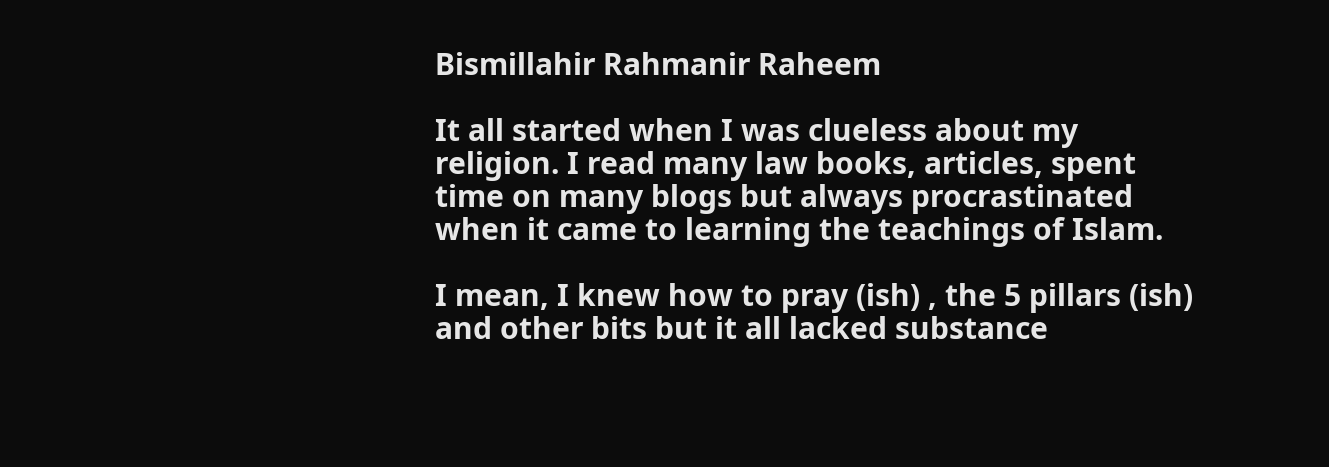Bismillahir Rahmanir Raheem

It all started when I was clueless about my religion. I read many law books, articles, spent time on many blogs but always procrastinated when it came to learning the teachings of Islam.

I mean, I knew how to pray (ish) , the 5 pillars (ish) and other bits but it all lacked substance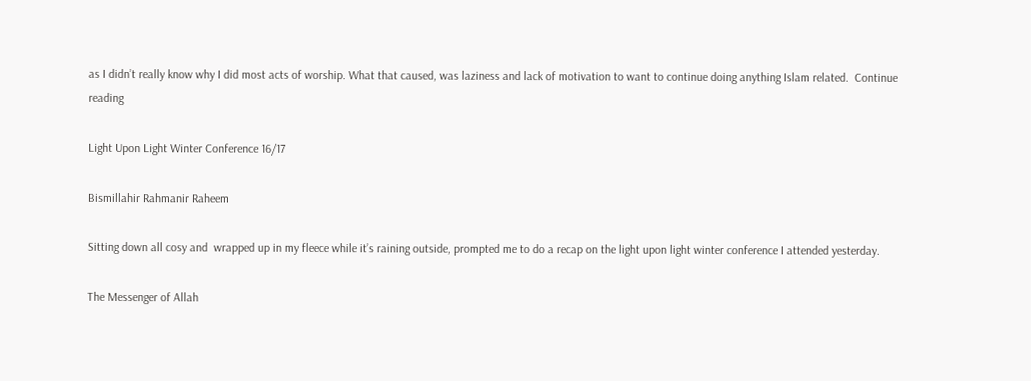as I didn’t really know why I did most acts of worship. What that caused, was laziness and lack of motivation to want to continue doing anything Islam related.  Continue reading

Light Upon Light Winter Conference 16/17

Bismillahir Rahmanir Raheem

Sitting down all cosy and  wrapped up in my fleece while it’s raining outside, prompted me to do a recap on the light upon light winter conference I attended yesterday.

The Messenger of Allah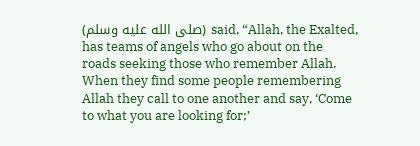(صلى الله عليه وسلم) said, “Allah, the Exalted, has teams of angels who go about on the roads seeking those who remember Allah. When they find some people remembering Allah they call to one another and say, ‘Come to what you are looking for;’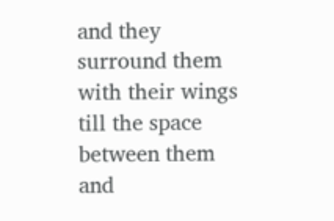and they surround them with their wings till the space between them and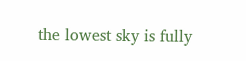the lowest sky is fully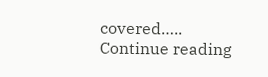covered…..  Continue reading